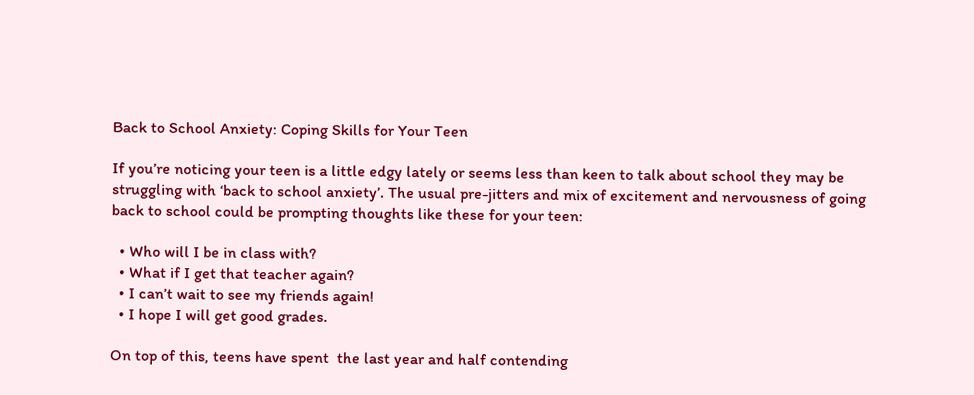Back to School Anxiety: Coping Skills for Your Teen

If you’re noticing your teen is a little edgy lately or seems less than keen to talk about school they may be struggling with ‘back to school anxiety’. The usual pre-jitters and mix of excitement and nervousness of going back to school could be prompting thoughts like these for your teen:

  • Who will I be in class with?
  • What if I get that teacher again?
  • I can’t wait to see my friends again!
  • I hope I will get good grades.

On top of this, teens have spent  the last year and half contending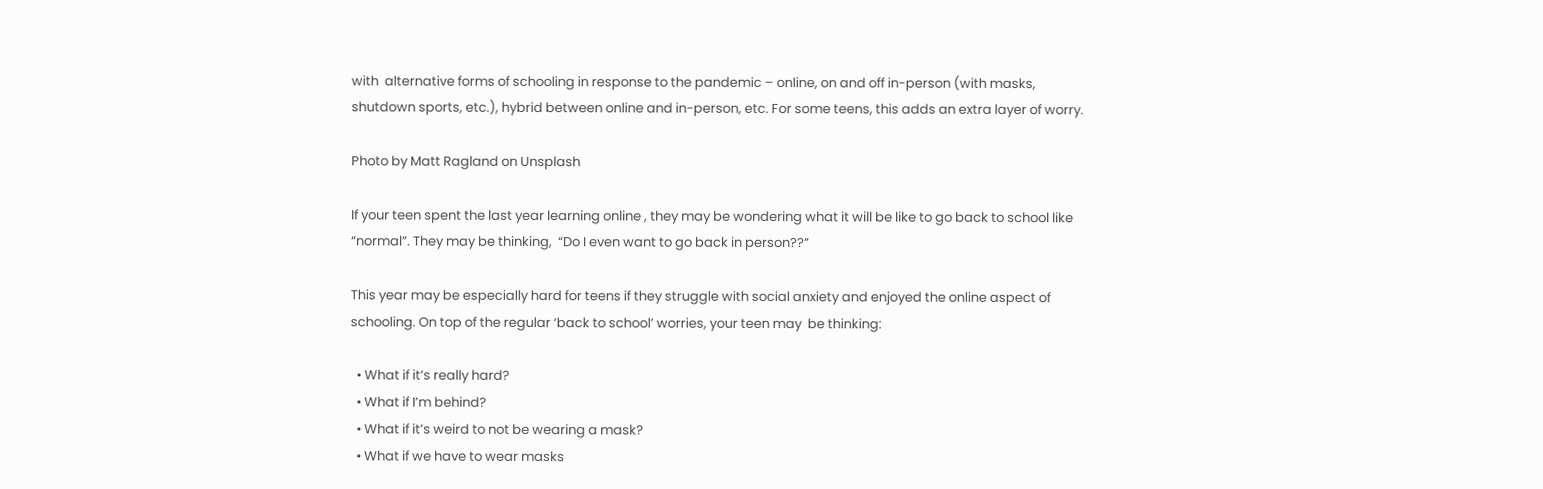with  alternative forms of schooling in response to the pandemic – online, on and off in-person (with masks, shutdown sports, etc.), hybrid between online and in-person, etc. For some teens, this adds an extra layer of worry.

Photo by Matt Ragland on Unsplash

If your teen spent the last year learning online , they may be wondering what it will be like to go back to school like “normal”. They may be thinking,  “Do I even want to go back in person??”

This year may be especially hard for teens if they struggle with social anxiety and enjoyed the online aspect of schooling. On top of the regular ‘back to school’ worries, your teen may  be thinking:

  • What if it’s really hard?
  • What if I’m behind?
  • What if it’s weird to not be wearing a mask?
  • What if we have to wear masks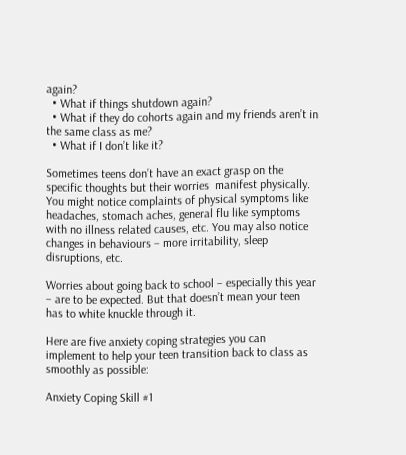again?
  • What if things shutdown again?
  • What if they do cohorts again and my friends aren’t in the same class as me?
  • What if I don’t like it?

Sometimes teens don’t have an exact grasp on the specific thoughts but their worries  manifest physically. You might notice complaints of physical symptoms like headaches, stomach aches, general flu like symptoms with no illness related causes, etc. You may also notice changes in behaviours – more irritability, sleep disruptions, etc.

Worries about going back to school – especially this year – are to be expected. But that doesn’t mean your teen has to white knuckle through it.

Here are five anxiety coping strategies you can implement to help your teen transition back to class as smoothly as possible:

Anxiety Coping Skill #1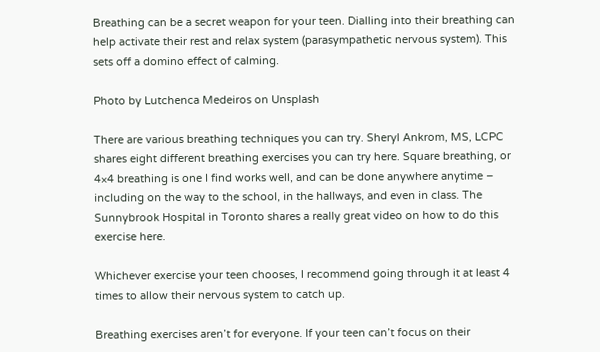Breathing can be a secret weapon for your teen. Dialling into their breathing can help activate their rest and relax system (parasympathetic nervous system). This sets off a domino effect of calming.

Photo by Lutchenca Medeiros on Unsplash

There are various breathing techniques you can try. Sheryl Ankrom, MS, LCPC shares eight different breathing exercises you can try here. Square breathing, or 4×4 breathing is one I find works well, and can be done anywhere anytime – including on the way to the school, in the hallways, and even in class. The Sunnybrook Hospital in Toronto shares a really great video on how to do this exercise here.

Whichever exercise your teen chooses, I recommend going through it at least 4 times to allow their nervous system to catch up.

Breathing exercises aren’t for everyone. If your teen can’t focus on their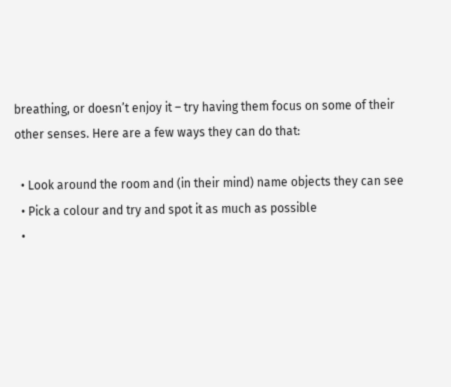breathing, or doesn’t enjoy it – try having them focus on some of their other senses. Here are a few ways they can do that:

  • Look around the room and (in their mind) name objects they can see
  • Pick a colour and try and spot it as much as possible
  •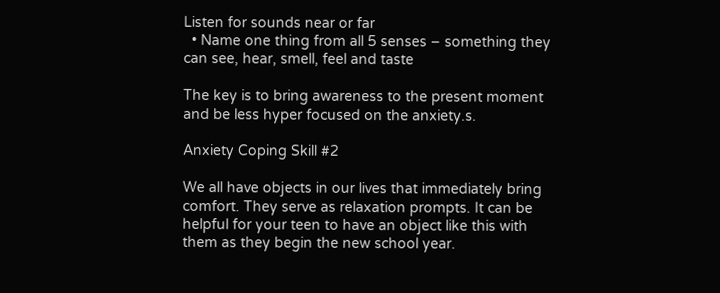Listen for sounds near or far
  • Name one thing from all 5 senses – something they can see, hear, smell, feel and taste

The key is to bring awareness to the present moment and be less hyper focused on the anxiety.s.

Anxiety Coping Skill #2

We all have objects in our lives that immediately bring comfort. They serve as relaxation prompts. It can be helpful for your teen to have an object like this with them as they begin the new school year.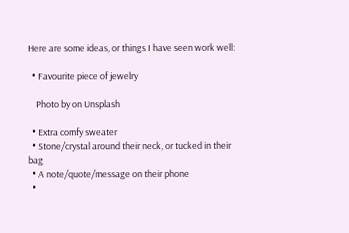Here are some ideas, or things I have seen work well:

  • Favourite piece of jewelry

    Photo by on Unsplash

  • Extra comfy sweater
  • Stone/crystal around their neck, or tucked in their bag
  • A note/quote/message on their phone
  •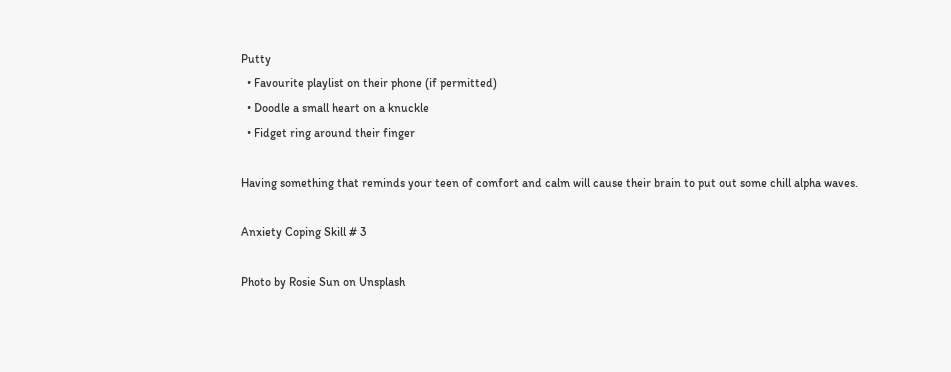Putty
  • Favourite playlist on their phone (if permitted)
  • Doodle a small heart on a knuckle
  • Fidget ring around their finger

Having something that reminds your teen of comfort and calm will cause their brain to put out some chill alpha waves.

Anxiety Coping Skill # 3

Photo by Rosie Sun on Unsplash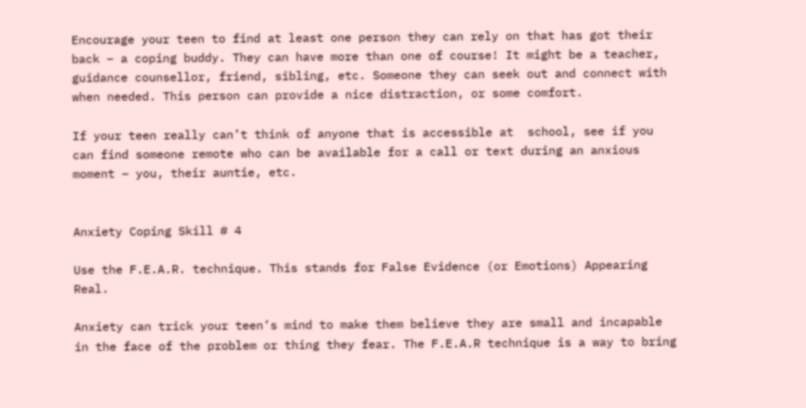Encourage your teen to find at least one person they can rely on that has got their back – a coping buddy. They can have more than one of course! It might be a teacher, guidance counsellor, friend, sibling, etc. Someone they can seek out and connect with when needed. This person can provide a nice distraction, or some comfort.

If your teen really can’t think of anyone that is accessible at  school, see if you can find someone remote who can be available for a call or text during an anxious moment – you, their auntie, etc.


Anxiety Coping Skill # 4

Use the F.E.A.R. technique. This stands for False Evidence (or Emotions) Appearing Real.

Anxiety can trick your teen’s mind to make them believe they are small and incapable in the face of the problem or thing they fear. The F.E.A.R technique is a way to bring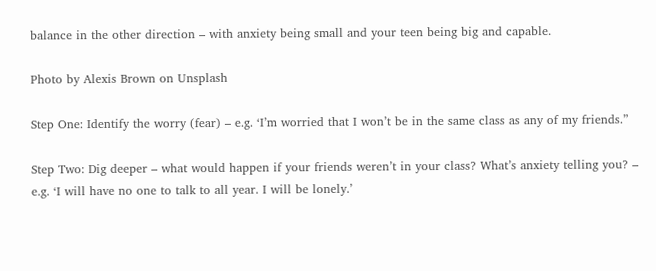balance in the other direction – with anxiety being small and your teen being big and capable.

Photo by Alexis Brown on Unsplash

Step One: Identify the worry (fear) – e.g. ‘I’m worried that I won’t be in the same class as any of my friends.”

Step Two: Dig deeper – what would happen if your friends weren’t in your class? What’s anxiety telling you? – e.g. ‘I will have no one to talk to all year. I will be lonely.’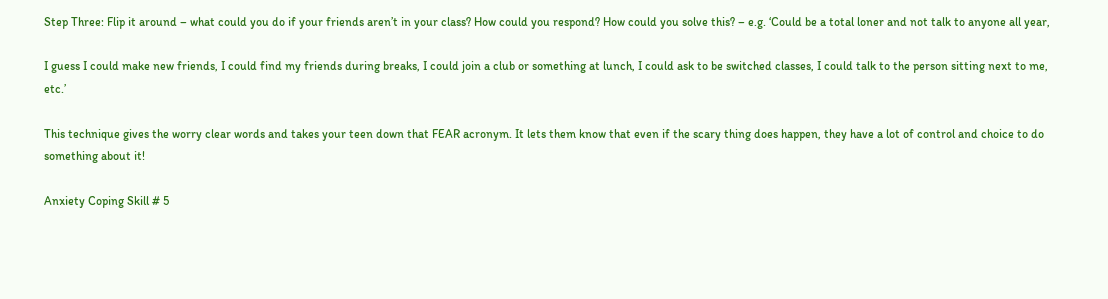Step Three: Flip it around – what could you do if your friends aren’t in your class? How could you respond? How could you solve this? – e.g. ‘Could be a total loner and not talk to anyone all year,

I guess I could make new friends, I could find my friends during breaks, I could join a club or something at lunch, I could ask to be switched classes, I could talk to the person sitting next to me, etc.’

This technique gives the worry clear words and takes your teen down that FEAR acronym. It lets them know that even if the scary thing does happen, they have a lot of control and choice to do something about it!

Anxiety Coping Skill # 5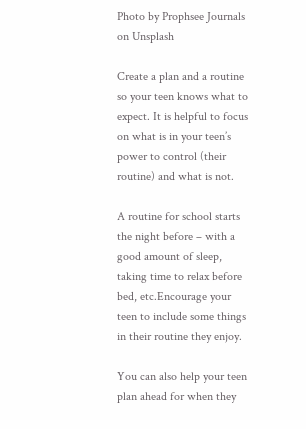Photo by Prophsee Journals on Unsplash

Create a plan and a routine so your teen knows what to expect. It is helpful to focus on what is in your teen’s power to control (their routine) and what is not.

A routine for school starts the night before – with a good amount of sleep, taking time to relax before bed, etc.Encourage your teen to include some things in their routine they enjoy.

You can also help your teen plan ahead for when they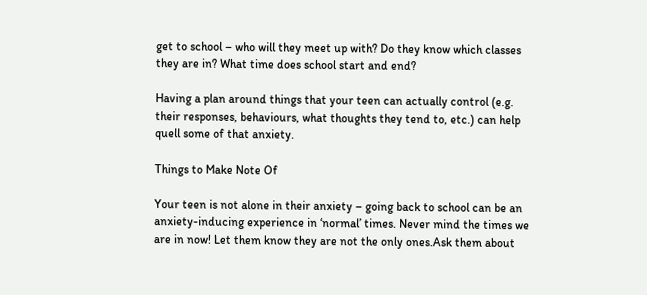get to school – who will they meet up with? Do they know which classes they are in? What time does school start and end?

Having a plan around things that your teen can actually control (e.g. their responses, behaviours, what thoughts they tend to, etc.) can help quell some of that anxiety.

Things to Make Note Of

Your teen is not alone in their anxiety – going back to school can be an anxiety-inducing experience in ‘normal’ times. Never mind the times we are in now! Let them know they are not the only ones.Ask them about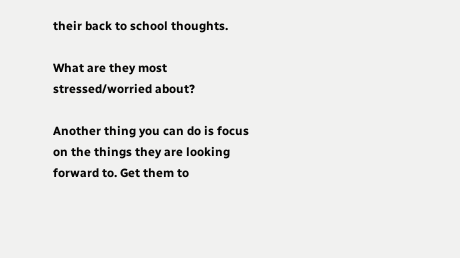their back to school thoughts.

What are they most stressed/worried about?

Another thing you can do is focus on the things they are looking forward to. Get them to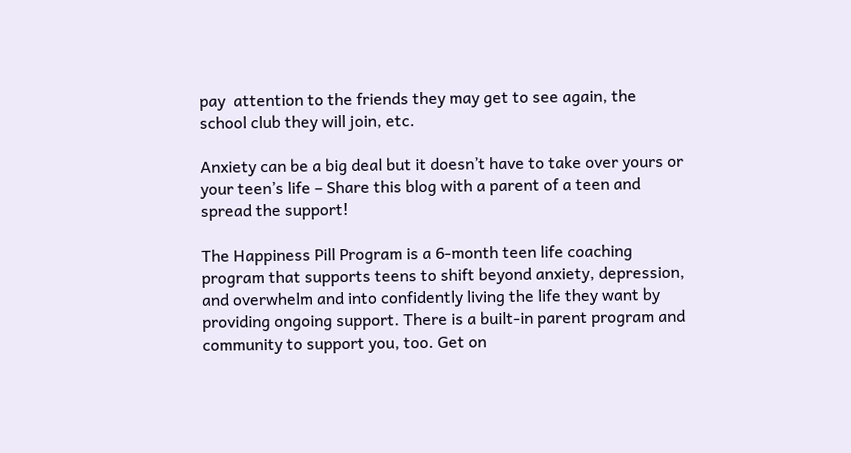pay  attention to the friends they may get to see again, the school club they will join, etc.

Anxiety can be a big deal but it doesn’t have to take over yours or your teen’s life – Share this blog with a parent of a teen and spread the support!

The Happiness Pill Program is a 6-month teen life coaching program that supports teens to shift beyond anxiety, depression, and overwhelm and into confidently living the life they want by providing ongoing support. There is a built-in parent program and community to support you, too. Get on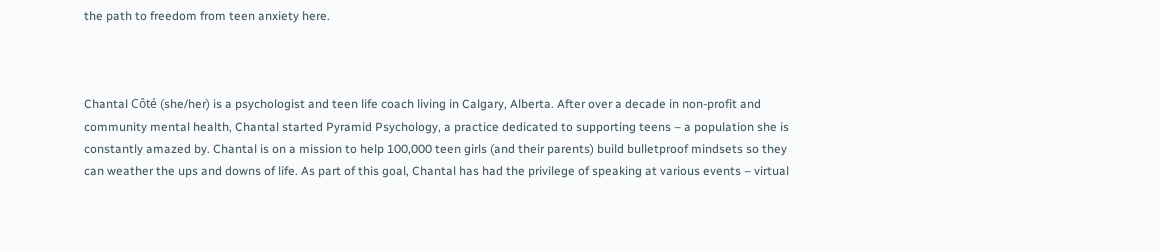the path to freedom from teen anxiety here.



Chantal Côté (she/her) is a psychologist and teen life coach living in Calgary, Alberta. After over a decade in non-profit and community mental health, Chantal started Pyramid Psychology, a practice dedicated to supporting teens – a population she is constantly amazed by. Chantal is on a mission to help 100,000 teen girls (and their parents) build bulletproof mindsets so they can weather the ups and downs of life. As part of this goal, Chantal has had the privilege of speaking at various events – virtual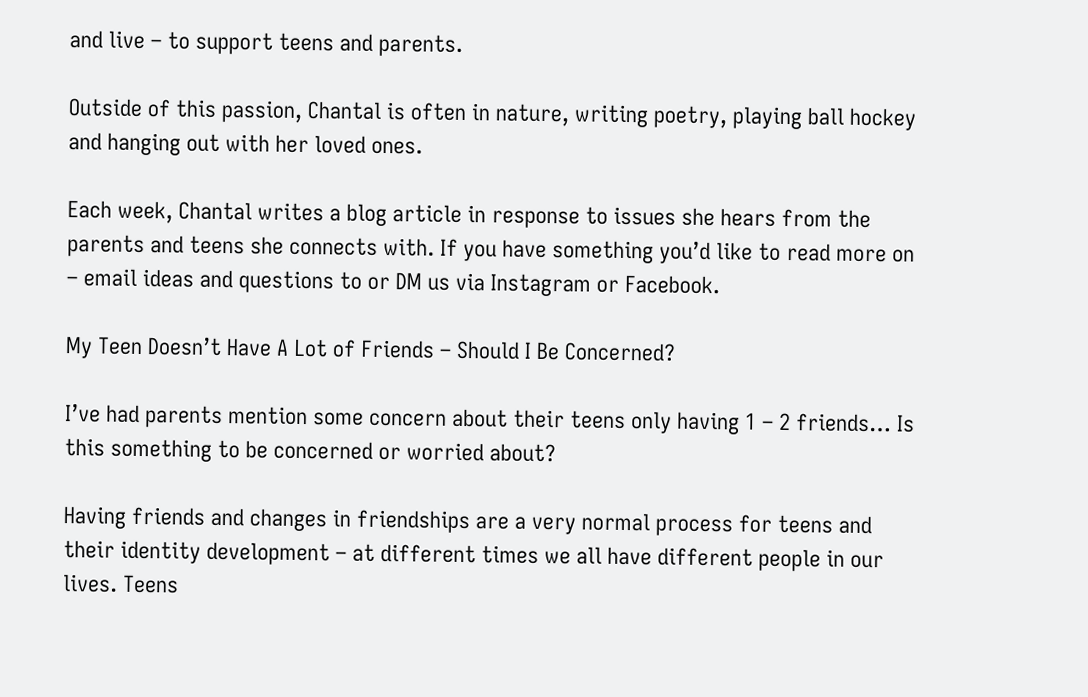and live – to support teens and parents.

Outside of this passion, Chantal is often in nature, writing poetry, playing ball hockey and hanging out with her loved ones.

Each week, Chantal writes a blog article in response to issues she hears from the parents and teens she connects with. If you have something you’d like to read more on – email ideas and questions to or DM us via Instagram or Facebook.

My Teen Doesn’t Have A Lot of Friends – Should I Be Concerned?

I’ve had parents mention some concern about their teens only having 1 – 2 friends… Is this something to be concerned or worried about?

Having friends and changes in friendships are a very normal process for teens and their identity development – at different times we all have different people in our lives. Teens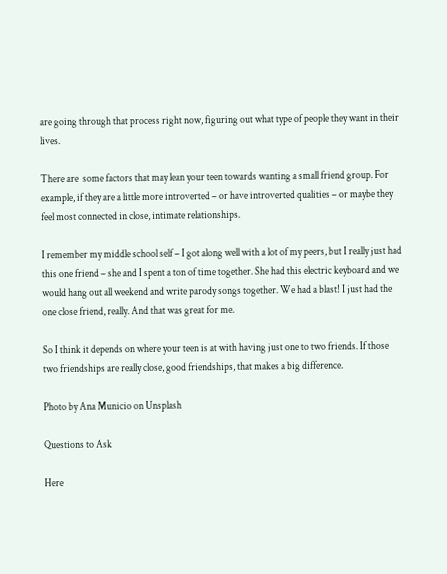are going through that process right now, figuring out what type of people they want in their lives.

There are  some factors that may lean your teen towards wanting a small friend group. For example, if they are a little more introverted – or have introverted qualities – or maybe they feel most connected in close, intimate relationships.

I remember my middle school self – I got along well with a lot of my peers, but I really just had this one friend – she and I spent a ton of time together. She had this electric keyboard and we would hang out all weekend and write parody songs together. We had a blast! I just had the one close friend, really. And that was great for me.

So I think it depends on where your teen is at with having just one to two friends. If those two friendships are really close, good friendships, that makes a big difference.

Photo by Ana Municio on Unsplash

Questions to Ask

Here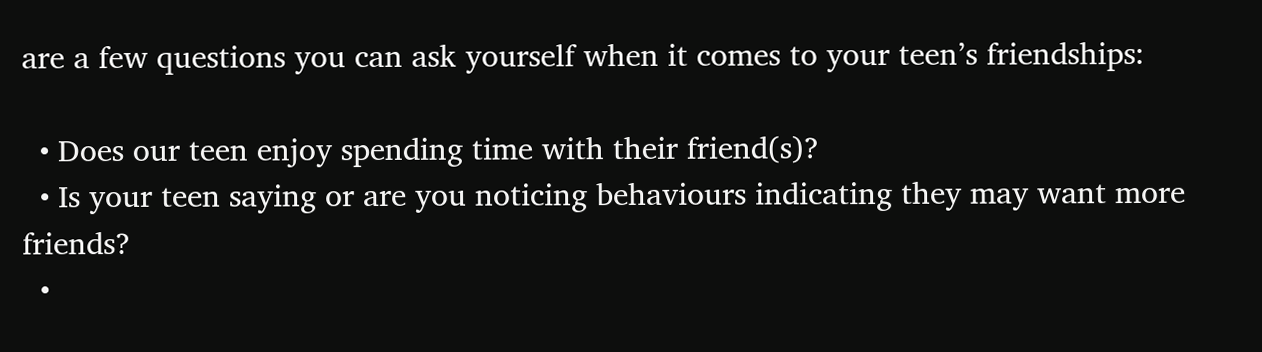are a few questions you can ask yourself when it comes to your teen’s friendships:

  • Does our teen enjoy spending time with their friend(s)?
  • Is your teen saying or are you noticing behaviours indicating they may want more friends?
  •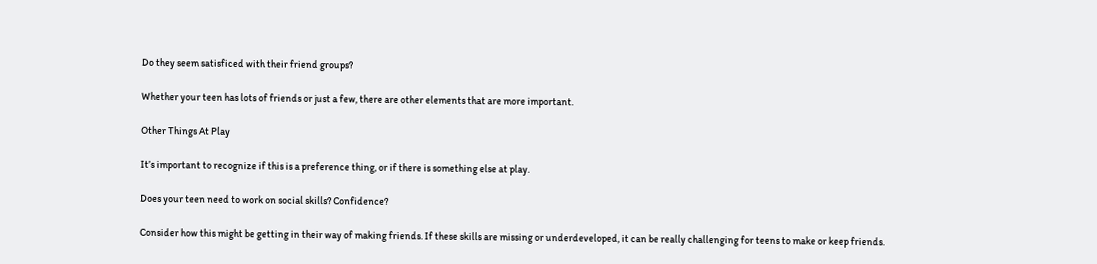Do they seem satisficed with their friend groups?

Whether your teen has lots of friends or just a few, there are other elements that are more important.

Other Things At Play

It’s important to recognize if this is a preference thing, or if there is something else at play.

Does your teen need to work on social skills? Confidence?

Consider how this might be getting in their way of making friends. If these skills are missing or underdeveloped, it can be really challenging for teens to make or keep friends.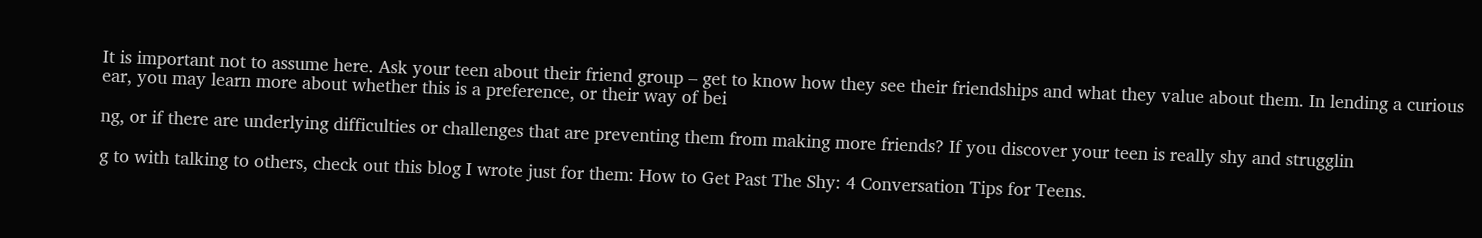It is important not to assume here. Ask your teen about their friend group – get to know how they see their friendships and what they value about them. In lending a curious ear, you may learn more about whether this is a preference, or their way of bei

ng, or if there are underlying difficulties or challenges that are preventing them from making more friends? If you discover your teen is really shy and strugglin

g to with talking to others, check out this blog I wrote just for them: How to Get Past The Shy: 4 Conversation Tips for Teens.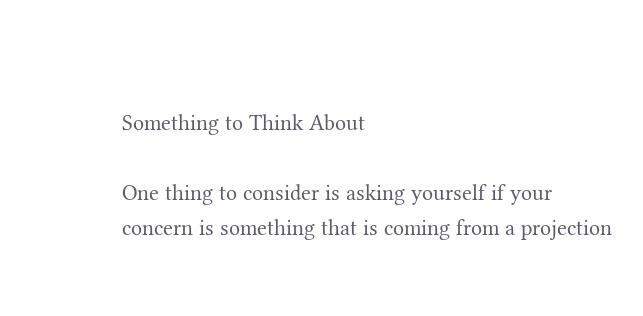Something to Think About

One thing to consider is asking yourself if your concern is something that is coming from a projection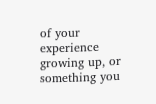of your experience growing up, or something you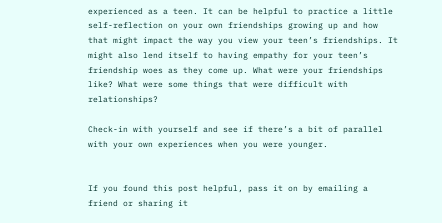experienced as a teen. It can be helpful to practice a little self-reflection on your own friendships growing up and how that might impact the way you view your teen’s friendships. It might also lend itself to having empathy for your teen’s friendship woes as they come up. What were your friendships like? What were some things that were difficult with relationships?

Check-in with yourself and see if there’s a bit of parallel with your own experiences when you were younger.


If you found this post helpful, pass it on by emailing a friend or sharing it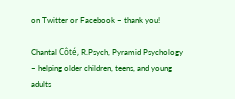on Twitter or Facebook – thank you!

Chantal Côté, R.Psych, Pyramid Psychology – helping older children, teens, and young adults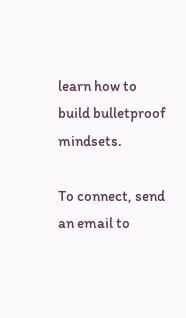learn how to build bulletproof mindsets.

To connect, send an email to